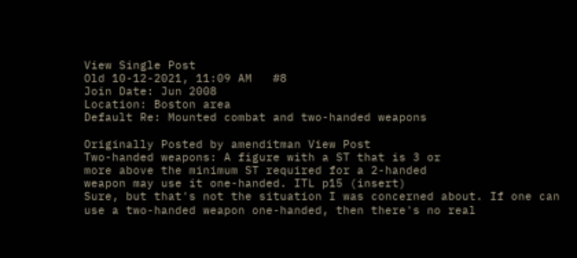View Single Post
Old 10-12-2021, 11:09 AM   #8
Join Date: Jun 2008
Location: Boston area
Default Re: Mounted combat and two-handed weapons

Originally Posted by amenditman View Post
Two-handed weapons: A figure with a ST that is 3 or
more above the minimum ST required for a 2-handed
weapon may use it one-handed. ITL p15 (insert)
Sure, but that's not the situation I was concerned about. If one can use a two-handed weapon one-handed, then there's no real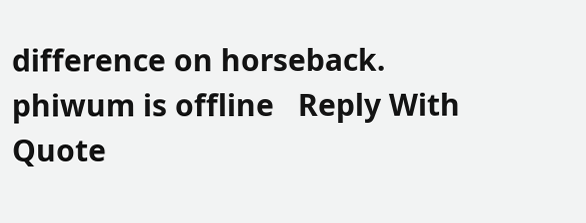difference on horseback.
phiwum is offline   Reply With Quote